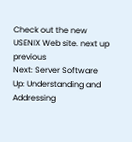Check out the new USENIX Web site. next up previous
Next: Server Software Up: Understanding and Addressing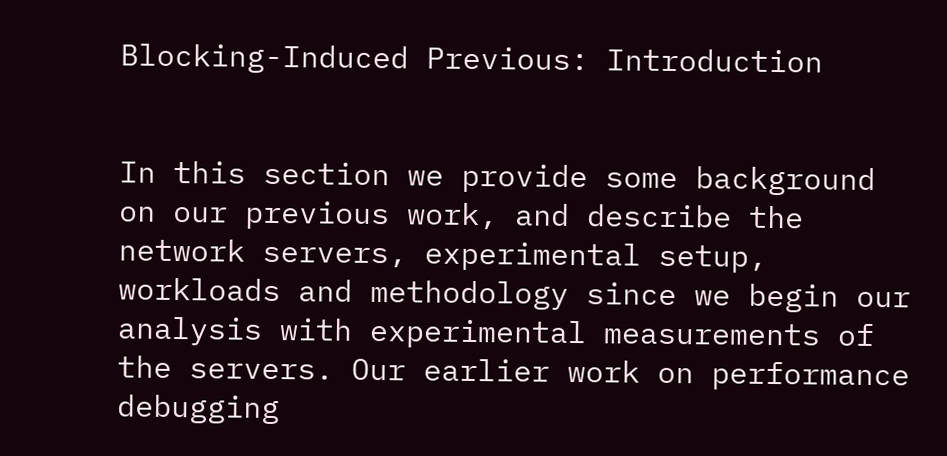Blocking-Induced Previous: Introduction


In this section we provide some background on our previous work, and describe the network servers, experimental setup, workloads and methodology since we begin our analysis with experimental measurements of the servers. Our earlier work on performance debugging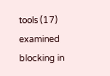tools (17) examined blocking in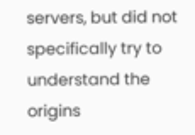servers, but did not specifically try to understand the origins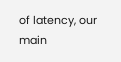of latency, our main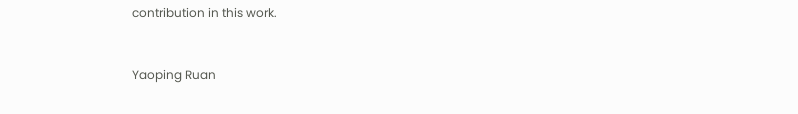contribution in this work.


Yaoping Ruan